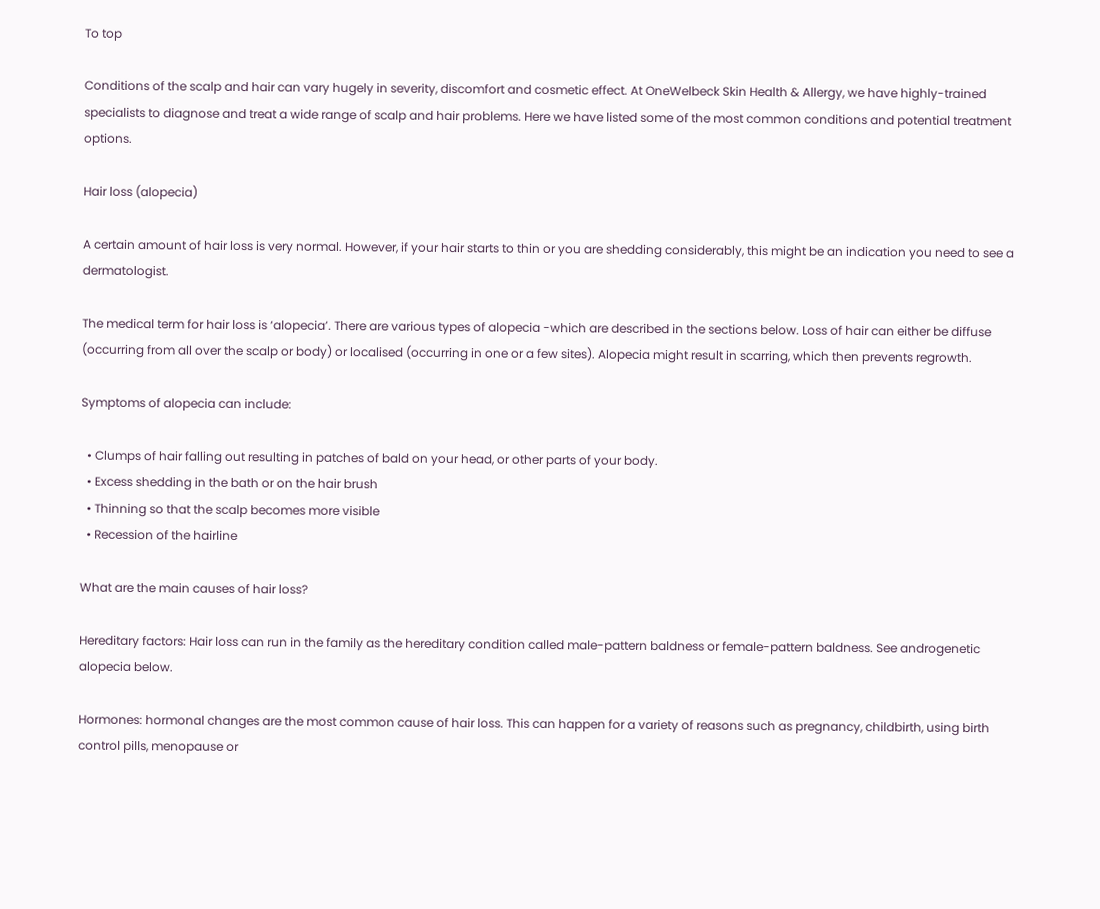To top

Conditions of the scalp and hair can vary hugely in severity, discomfort and cosmetic effect. At OneWelbeck Skin Health & Allergy, we have highly-trained specialists to diagnose and treat a wide range of scalp and hair problems. Here we have listed some of the most common conditions and potential treatment options.

Hair loss (alopecia)

A certain amount of hair loss is very normal. However, if your hair starts to thin or you are shedding considerably, this might be an indication you need to see a dermatologist.

The medical term for hair loss is ‘alopecia’. There are various types of alopecia -which are described in the sections below. Loss of hair can either be diffuse (occurring from all over the scalp or body) or localised (occurring in one or a few sites). Alopecia might result in scarring, which then prevents regrowth.

Symptoms of alopecia can include:

  • Clumps of hair falling out resulting in patches of bald on your head, or other parts of your body.
  • Excess shedding in the bath or on the hair brush
  • Thinning so that the scalp becomes more visible
  • Recession of the hairline

What are the main causes of hair loss?

Hereditary factors: Hair loss can run in the family as the hereditary condition called male-pattern baldness or female-pattern baldness. See androgenetic alopecia below.

Hormones: hormonal changes are the most common cause of hair loss. This can happen for a variety of reasons such as pregnancy, childbirth, using birth control pills, menopause or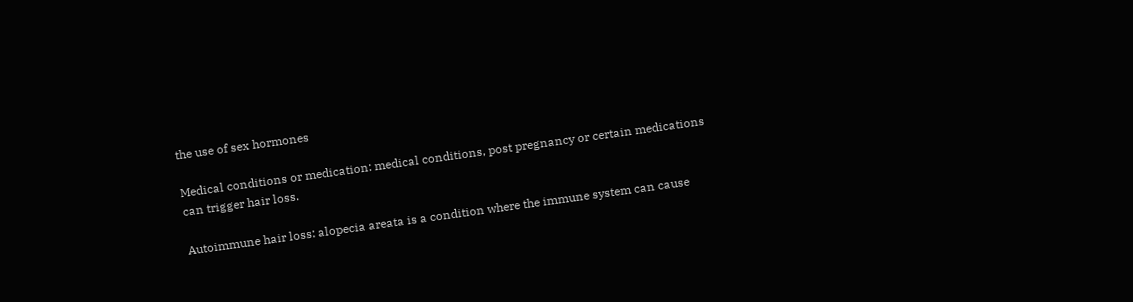the use of sex hormones

Medical conditions or medication: medical conditions, post pregnancy or certain medications can trigger hair loss.

Autoimmune hair loss: alopecia areata is a condition where the immune system can cause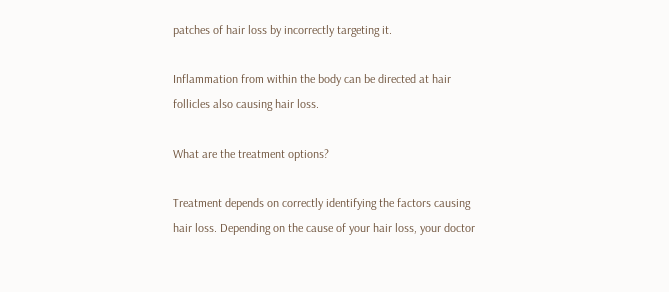patches of hair loss by incorrectly targeting it.

Inflammation from within the body can be directed at hair follicles also causing hair loss.

What are the treatment options?

Treatment depends on correctly identifying the factors causing hair loss. Depending on the cause of your hair loss, your doctor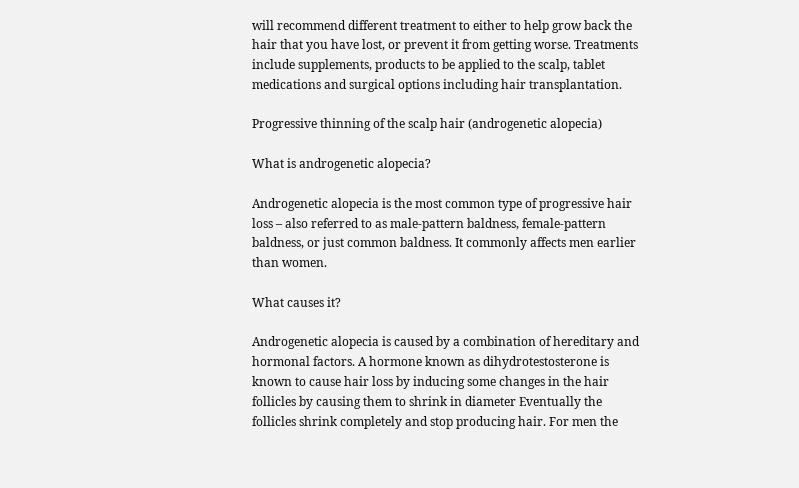will recommend different treatment to either to help grow back the hair that you have lost, or prevent it from getting worse. Treatments include supplements, products to be applied to the scalp, tablet medications and surgical options including hair transplantation.

Progressive thinning of the scalp hair (androgenetic alopecia)

What is androgenetic alopecia?

Androgenetic alopecia is the most common type of progressive hair loss – also referred to as male-pattern baldness, female-pattern baldness, or just common baldness. It commonly affects men earlier than women.

What causes it?

Androgenetic alopecia is caused by a combination of hereditary and hormonal factors. A hormone known as dihydrotestosterone is known to cause hair loss by inducing some changes in the hair follicles by causing them to shrink in diameter Eventually the follicles shrink completely and stop producing hair. For men the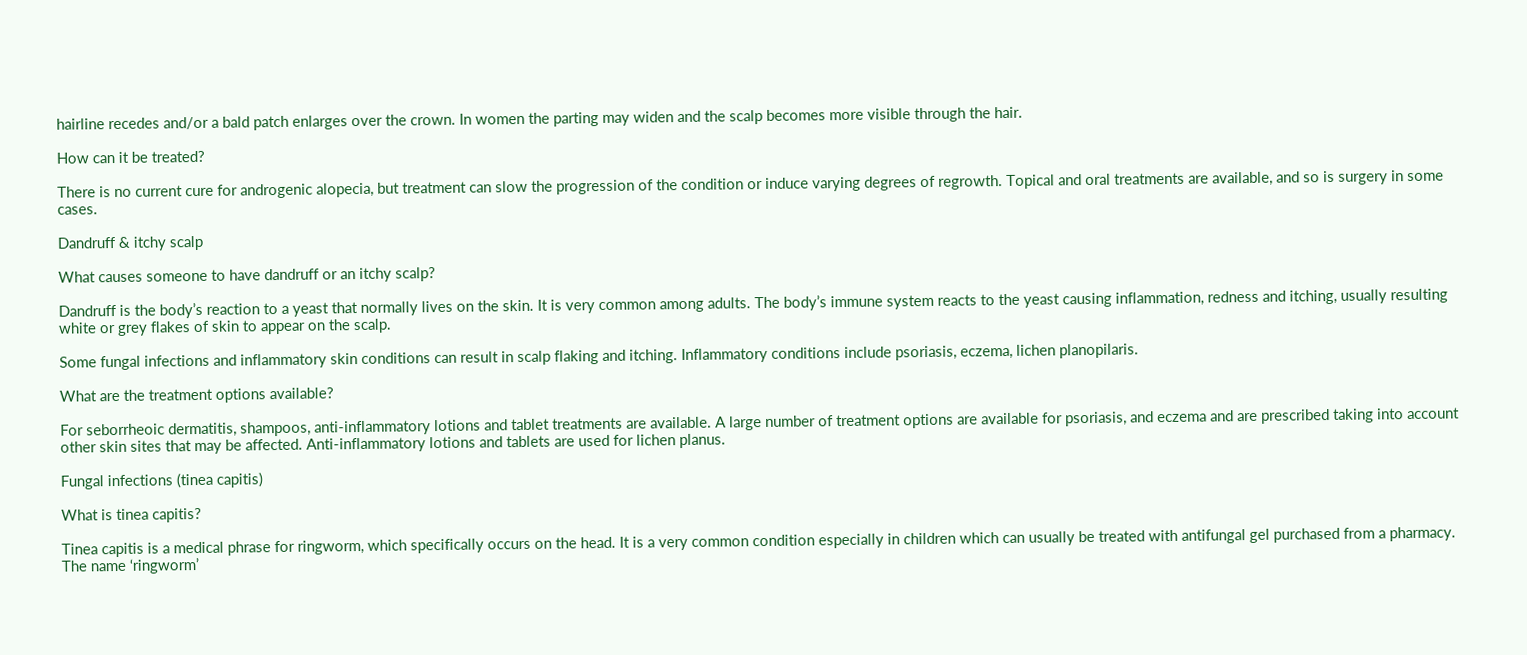hairline recedes and/or a bald patch enlarges over the crown. In women the parting may widen and the scalp becomes more visible through the hair.

How can it be treated?

There is no current cure for androgenic alopecia, but treatment can slow the progression of the condition or induce varying degrees of regrowth. Topical and oral treatments are available, and so is surgery in some cases.

Dandruff & itchy scalp

What causes someone to have dandruff or an itchy scalp?

Dandruff is the body’s reaction to a yeast that normally lives on the skin. It is very common among adults. The body’s immune system reacts to the yeast causing inflammation, redness and itching, usually resulting white or grey flakes of skin to appear on the scalp.

Some fungal infections and inflammatory skin conditions can result in scalp flaking and itching. Inflammatory conditions include psoriasis, eczema, lichen planopilaris.

What are the treatment options available?

For seborrheoic dermatitis, shampoos, anti-inflammatory lotions and tablet treatments are available. A large number of treatment options are available for psoriasis, and eczema and are prescribed taking into account other skin sites that may be affected. Anti-inflammatory lotions and tablets are used for lichen planus.

Fungal infections (tinea capitis)

What is tinea capitis?

Tinea capitis is a medical phrase for ringworm, which specifically occurs on the head. It is a very common condition especially in children which can usually be treated with antifungal gel purchased from a pharmacy. The name ‘ringworm’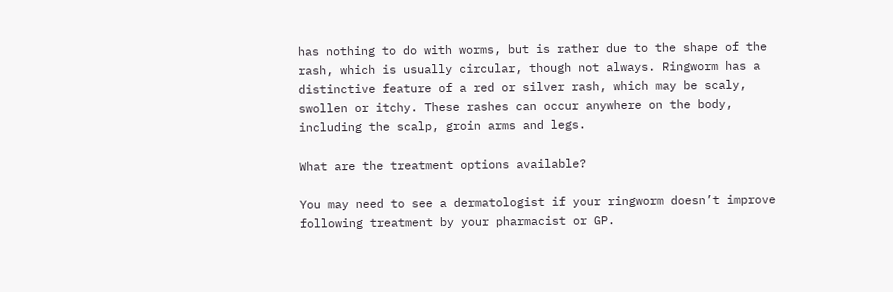has nothing to do with worms, but is rather due to the shape of the rash, which is usually circular, though not always. Ringworm has a distinctive feature of a red or silver rash, which may be scaly, swollen or itchy. These rashes can occur anywhere on the body, including the scalp, groin arms and legs.

What are the treatment options available?

You may need to see a dermatologist if your ringworm doesn’t improve following treatment by your pharmacist or GP.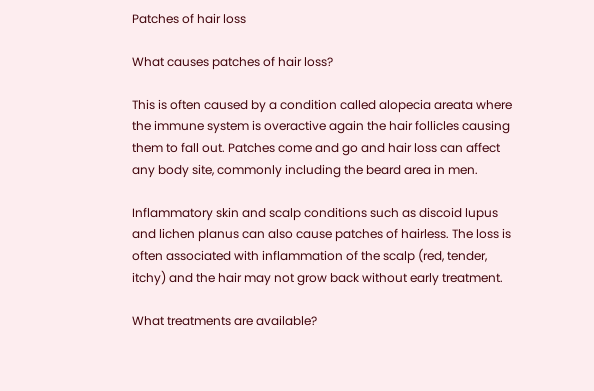Patches of hair loss

What causes patches of hair loss?

This is often caused by a condition called alopecia areata where the immune system is overactive again the hair follicles causing them to fall out. Patches come and go and hair loss can affect any body site, commonly including the beard area in men.

Inflammatory skin and scalp conditions such as discoid lupus and lichen planus can also cause patches of hairless. The loss is often associated with inflammation of the scalp (red, tender, itchy) and the hair may not grow back without early treatment.

What treatments are available?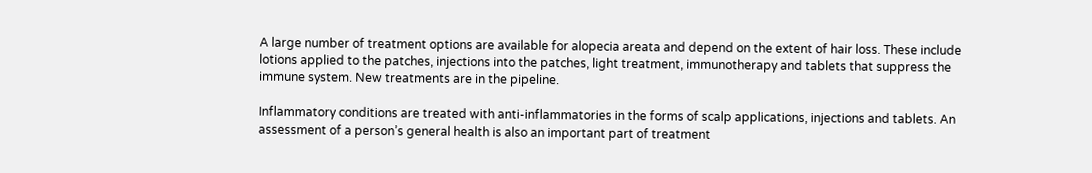A large number of treatment options are available for alopecia areata and depend on the extent of hair loss. These include lotions applied to the patches, injections into the patches, light treatment, immunotherapy and tablets that suppress the immune system. New treatments are in the pipeline.

Inflammatory conditions are treated with anti-inflammatories in the forms of scalp applications, injections and tablets. An assessment of a person’s general health is also an important part of treatment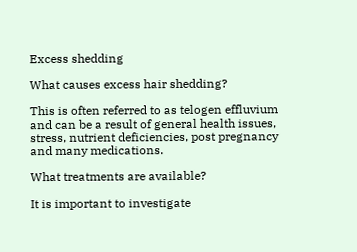Excess shedding

What causes excess hair shedding?

This is often referred to as telogen effluvium and can be a result of general health issues, stress, nutrient deficiencies, post pregnancy and many medications.

What treatments are available?

It is important to investigate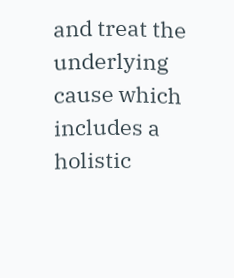and treat the underlying cause which includes a holistic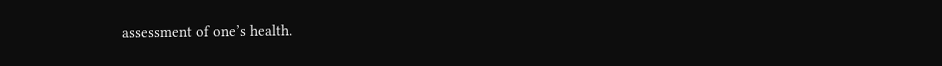assessment of one’s health.